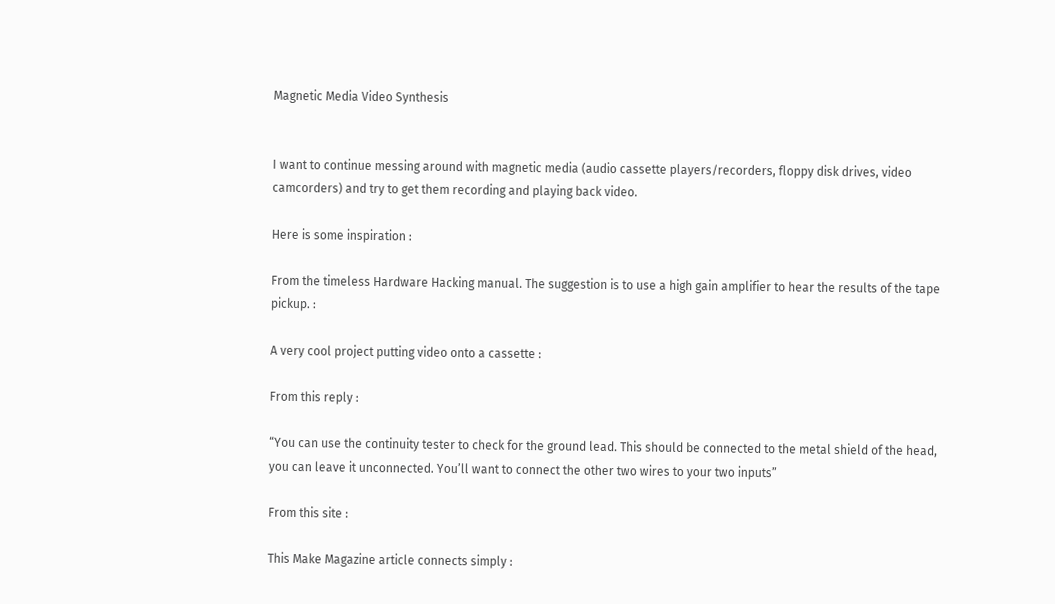Magnetic Media Video Synthesis


I want to continue messing around with magnetic media (audio cassette players/recorders, floppy disk drives, video camcorders) and try to get them recording and playing back video.

Here is some inspiration :

From the timeless Hardware Hacking manual. The suggestion is to use a high gain amplifier to hear the results of the tape pickup. :

A very cool project putting video onto a cassette :

From this reply :

“You can use the continuity tester to check for the ground lead. This should be connected to the metal shield of the head, you can leave it unconnected. You’ll want to connect the other two wires to your two inputs”

From this site :

This Make Magazine article connects simply :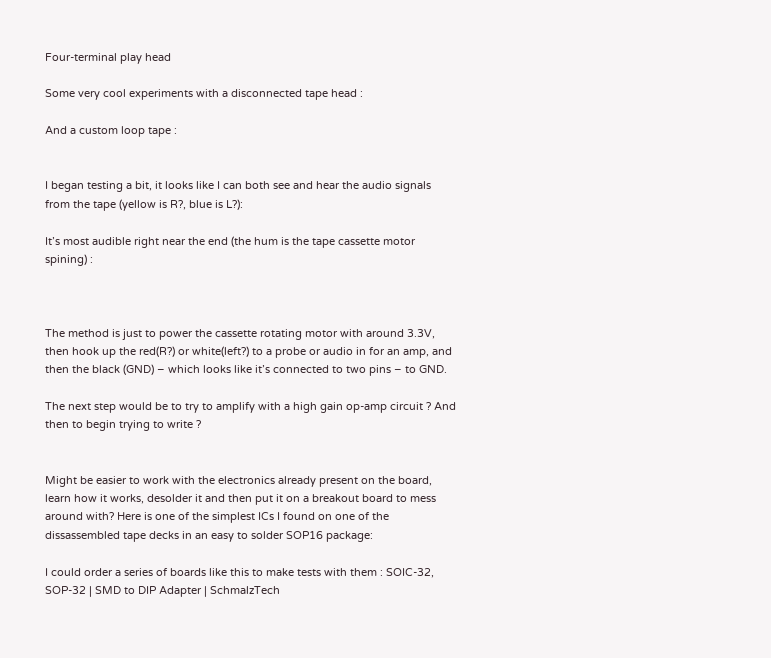Four-terminal play head

Some very cool experiments with a disconnected tape head :

And a custom loop tape :


I began testing a bit, it looks like I can both see and hear the audio signals from the tape (yellow is R?, blue is L?):

It’s most audible right near the end (the hum is the tape cassette motor spining) :



The method is just to power the cassette rotating motor with around 3.3V, then hook up the red(R?) or white(left?) to a probe or audio in for an amp, and then the black (GND) – which looks like it’s connected to two pins – to GND.

The next step would be to try to amplify with a high gain op-amp circuit ? And then to begin trying to write ?


Might be easier to work with the electronics already present on the board, learn how it works, desolder it and then put it on a breakout board to mess around with? Here is one of the simplest ICs I found on one of the dissassembled tape decks in an easy to solder SOP16 package:

I could order a series of boards like this to make tests with them : SOIC-32, SOP-32 | SMD to DIP Adapter | SchmalzTech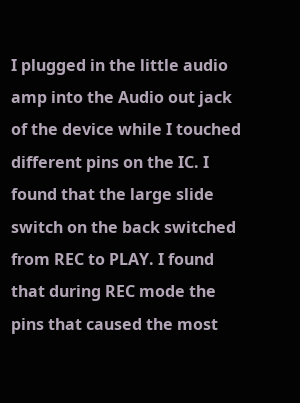I plugged in the little audio amp into the Audio out jack of the device while I touched different pins on the IC. I found that the large slide switch on the back switched from REC to PLAY. I found that during REC mode the pins that caused the most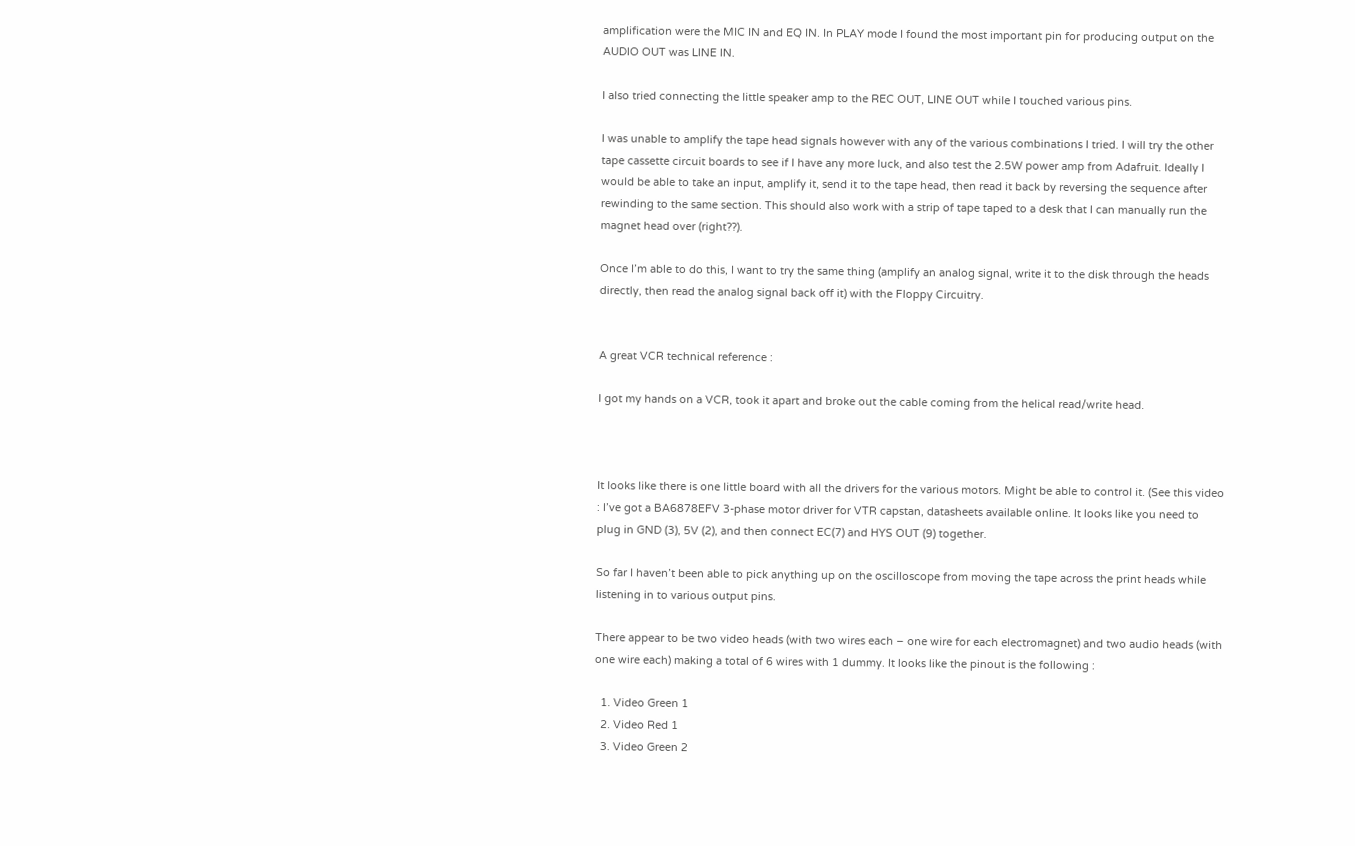amplification were the MIC IN and EQ IN. In PLAY mode I found the most important pin for producing output on the AUDIO OUT was LINE IN.

I also tried connecting the little speaker amp to the REC OUT, LINE OUT while I touched various pins.

I was unable to amplify the tape head signals however with any of the various combinations I tried. I will try the other tape cassette circuit boards to see if I have any more luck, and also test the 2.5W power amp from Adafruit. Ideally I would be able to take an input, amplify it, send it to the tape head, then read it back by reversing the sequence after rewinding to the same section. This should also work with a strip of tape taped to a desk that I can manually run the magnet head over (right??).

Once I’m able to do this, I want to try the same thing (amplify an analog signal, write it to the disk through the heads directly, then read the analog signal back off it) with the Floppy Circuitry.


A great VCR technical reference :

I got my hands on a VCR, took it apart and broke out the cable coming from the helical read/write head.



It looks like there is one little board with all the drivers for the various motors. Might be able to control it. (See this video : I’ve got a BA6878EFV 3-phase motor driver for VTR capstan, datasheets available online. It looks like you need to plug in GND (3), 5V (2), and then connect EC(7) and HYS OUT (9) together.

So far I haven’t been able to pick anything up on the oscilloscope from moving the tape across the print heads while listening in to various output pins.

There appear to be two video heads (with two wires each – one wire for each electromagnet) and two audio heads (with one wire each) making a total of 6 wires with 1 dummy. It looks like the pinout is the following :

  1. Video Green 1
  2. Video Red 1
  3. Video Green 2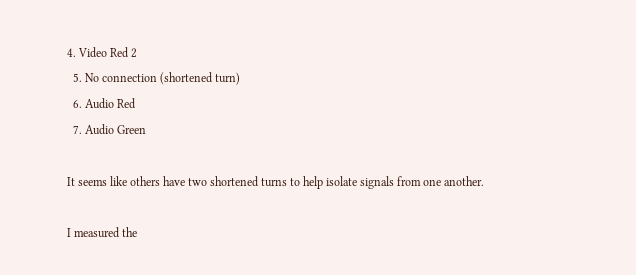4. Video Red 2
  5. No connection (shortened turn)
  6. Audio Red
  7. Audio Green

It seems like others have two shortened turns to help isolate signals from one another.

I measured the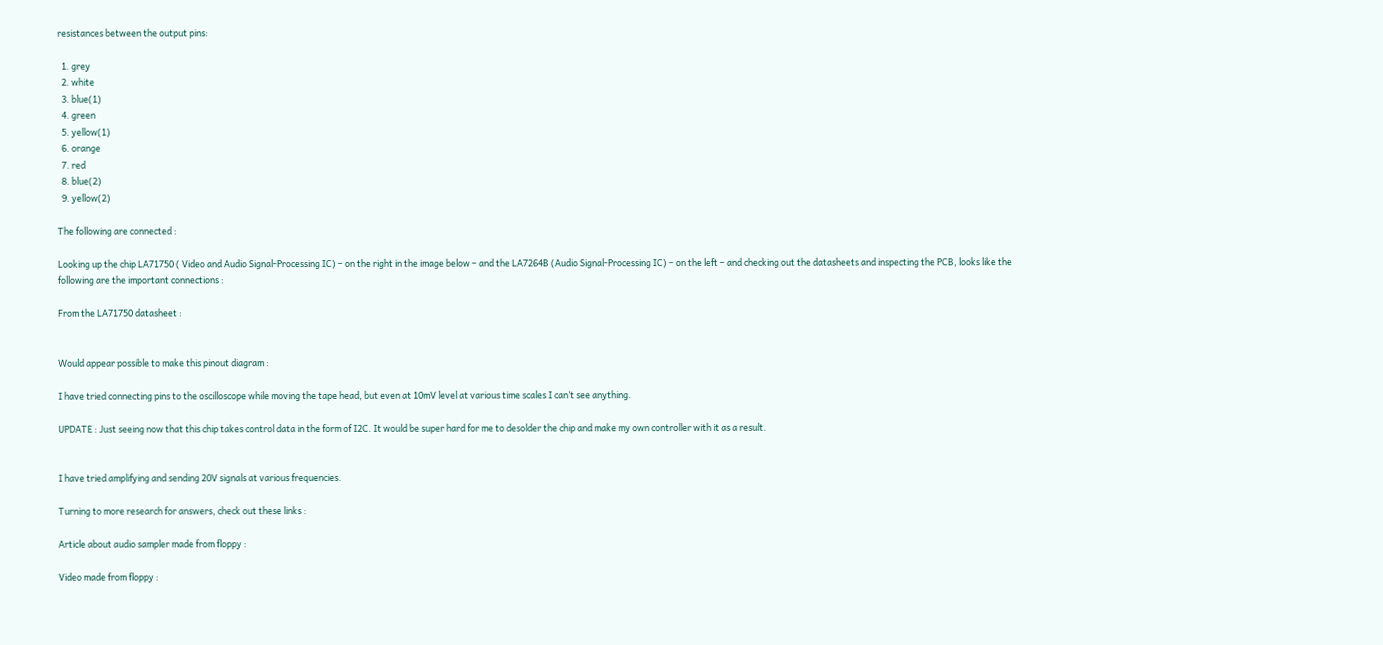resistances between the output pins:

  1. grey
  2. white
  3. blue(1)
  4. green
  5. yellow(1)
  6. orange
  7. red
  8. blue(2)
  9. yellow(2)

The following are connected :

Looking up the chip LA71750 ( Video and Audio Signal-Processing IC) – on the right in the image below – and the LA7264B (Audio Signal-Processing IC) – on the left – and checking out the datasheets and inspecting the PCB, looks like the following are the important connections :

From the LA71750 datasheet :


Would appear possible to make this pinout diagram :

I have tried connecting pins to the oscilloscope while moving the tape head, but even at 10mV level at various time scales I can’t see anything.

UPDATE : Just seeing now that this chip takes control data in the form of I2C. It would be super hard for me to desolder the chip and make my own controller with it as a result.


I have tried amplifying and sending 20V signals at various frequencies.

Turning to more research for answers, check out these links :

Article about audio sampler made from floppy :

Video made from floppy :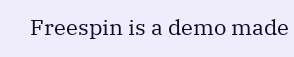Freespin is a demo made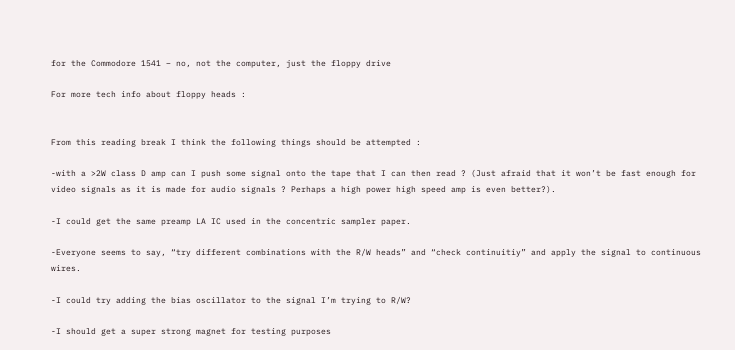for the Commodore 1541 – no, not the computer, just the floppy drive

For more tech info about floppy heads :


From this reading break I think the following things should be attempted :

-with a >2W class D amp can I push some signal onto the tape that I can then read ? (Just afraid that it won’t be fast enough for video signals as it is made for audio signals ? Perhaps a high power high speed amp is even better?).

-I could get the same preamp LA IC used in the concentric sampler paper.

-Everyone seems to say, “try different combinations with the R/W heads” and “check continuitiy” and apply the signal to continuous wires.

-I could try adding the bias oscillator to the signal I’m trying to R/W?

-I should get a super strong magnet for testing purposes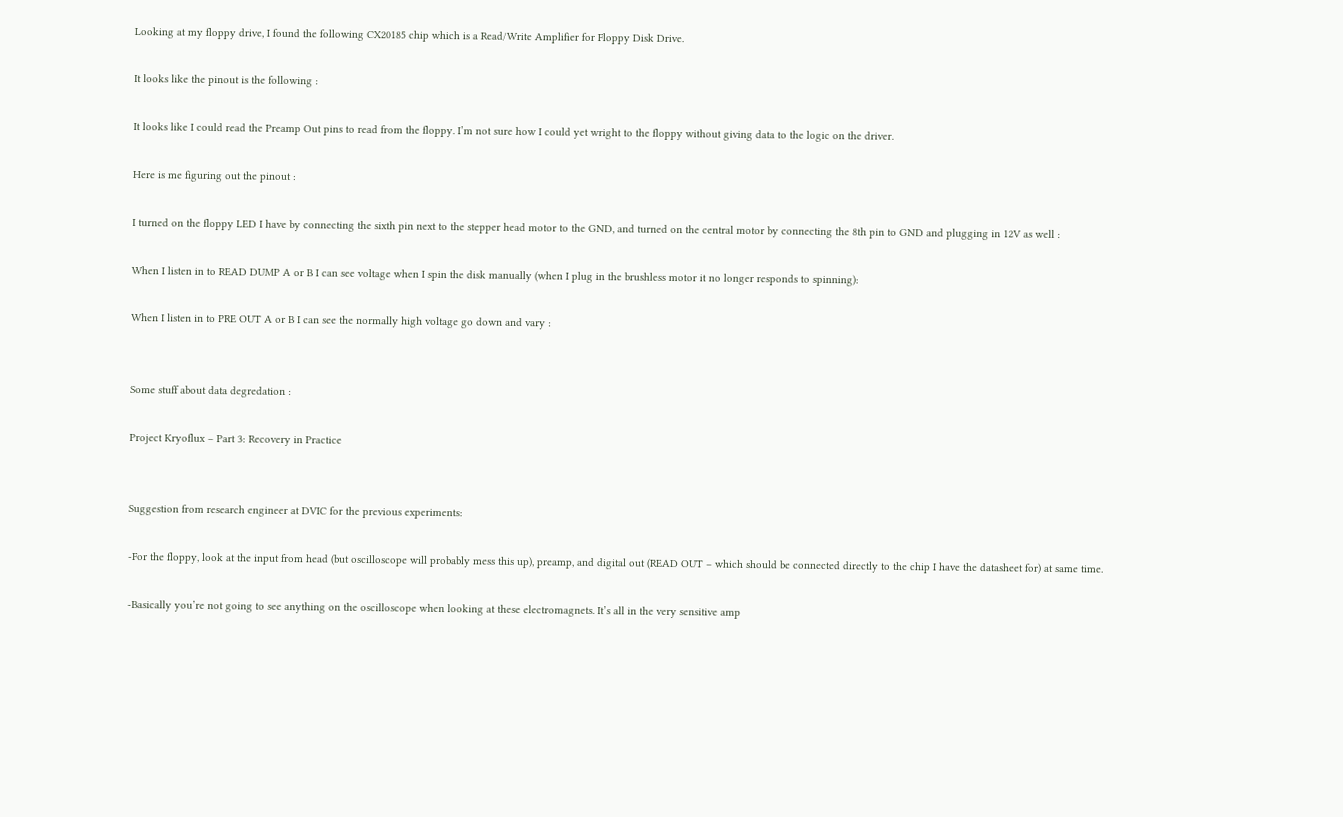Looking at my floppy drive, I found the following CX20185 chip which is a Read/Write Amplifier for Floppy Disk Drive.

It looks like the pinout is the following :

It looks like I could read the Preamp Out pins to read from the floppy. I’m not sure how I could yet wright to the floppy without giving data to the logic on the driver.

Here is me figuring out the pinout :

I turned on the floppy LED I have by connecting the sixth pin next to the stepper head motor to the GND, and turned on the central motor by connecting the 8th pin to GND and plugging in 12V as well :

When I listen in to READ DUMP A or B I can see voltage when I spin the disk manually (when I plug in the brushless motor it no longer responds to spinning):

When I listen in to PRE OUT A or B I can see the normally high voltage go down and vary :


Some stuff about data degredation :

Project Kryoflux – Part 3: Recovery in Practice


Suggestion from research engineer at DVIC for the previous experiments:

-For the floppy, look at the input from head (but oscilloscope will probably mess this up), preamp, and digital out (READ OUT – which should be connected directly to the chip I have the datasheet for) at same time.

-Basically you’re not going to see anything on the oscilloscope when looking at these electromagnets. It’s all in the very sensitive amp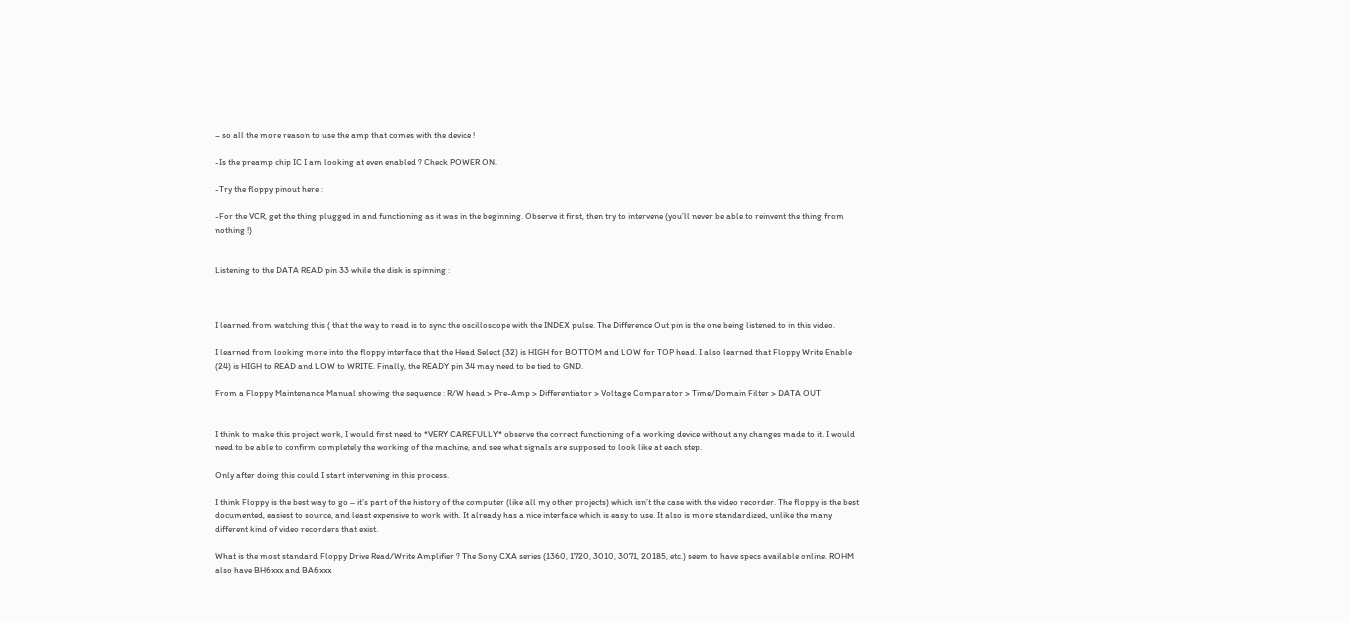– so all the more reason to use the amp that comes with the device !

-Is the preamp chip IC I am looking at even enabled ? Check POWER ON.

-Try the floppy pinout here :

-For the VCR, get the thing plugged in and functioning as it was in the beginning. Observe it first, then try to intervene (you’ll never be able to reinvent the thing from nothing !)


Listening to the DATA READ pin 33 while the disk is spinning :



I learned from watching this ( that the way to read is to sync the oscilloscope with the INDEX pulse. The Difference Out pin is the one being listened to in this video.

I learned from looking more into the floppy interface that the Head Select (32) is HIGH for BOTTOM and LOW for TOP head. I also learned that Floppy Write Enable (24) is HIGH to READ and LOW to WRITE. Finally, the READY pin 34 may need to be tied to GND.

From a Floppy Maintenance Manual showing the sequence : R/W head > Pre-Amp > Differentiator > Voltage Comparator > Time/Domain Filter > DATA OUT


I think to make this project work, I would first need to *VERY CAREFULLY* observe the correct functioning of a working device without any changes made to it. I would need to be able to confirm completely the working of the machine, and see what signals are supposed to look like at each step.

Only after doing this could I start intervening in this process.

I think Floppy is the best way to go – it’s part of the history of the computer (like all my other projects) which isn’t the case with the video recorder. The floppy is the best documented, easiest to source, and least expensive to work with. It already has a nice interface which is easy to use. It also is more standardized, unlike the many different kind of video recorders that exist.

What is the most standard Floppy Drive Read/Write Amplifier ? The Sony CXA series (1360, 1720, 3010, 3071, 20185, etc.) seem to have specs available online. ROHM also have BH6xxx and BA6xxx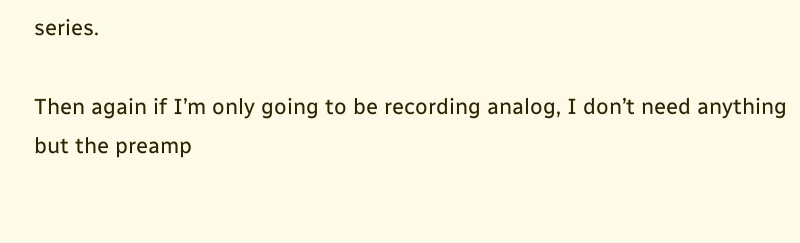series.

Then again if I’m only going to be recording analog, I don’t need anything but the preamp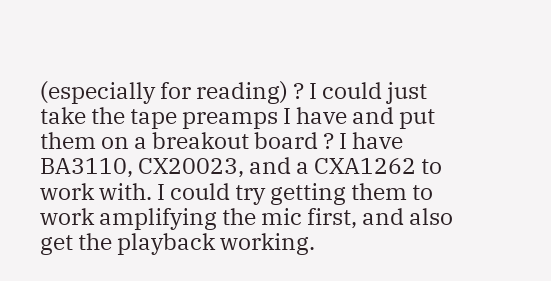(especially for reading) ? I could just take the tape preamps I have and put them on a breakout board ? I have BA3110, CX20023, and a CXA1262 to work with. I could try getting them to work amplifying the mic first, and also get the playback working.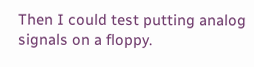Then I could test putting analog signals on a floppy.